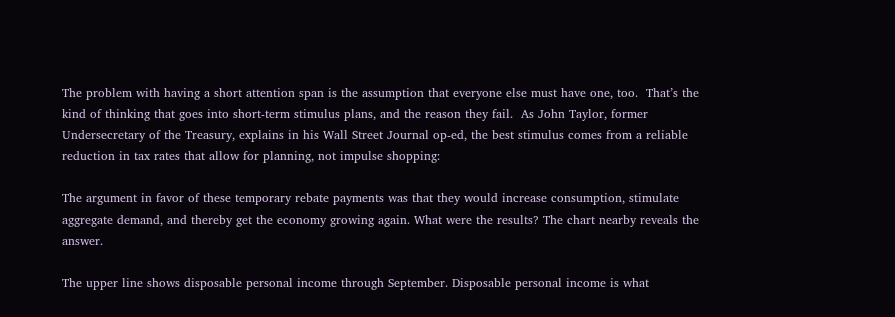The problem with having a short attention span is the assumption that everyone else must have one, too.  That’s the kind of thinking that goes into short-term stimulus plans, and the reason they fail.  As John Taylor, former Undersecretary of the Treasury, explains in his Wall Street Journal op-ed, the best stimulus comes from a reliable reduction in tax rates that allow for planning, not impulse shopping:

The argument in favor of these temporary rebate payments was that they would increase consumption, stimulate aggregate demand, and thereby get the economy growing again. What were the results? The chart nearby reveals the answer.

The upper line shows disposable personal income through September. Disposable personal income is what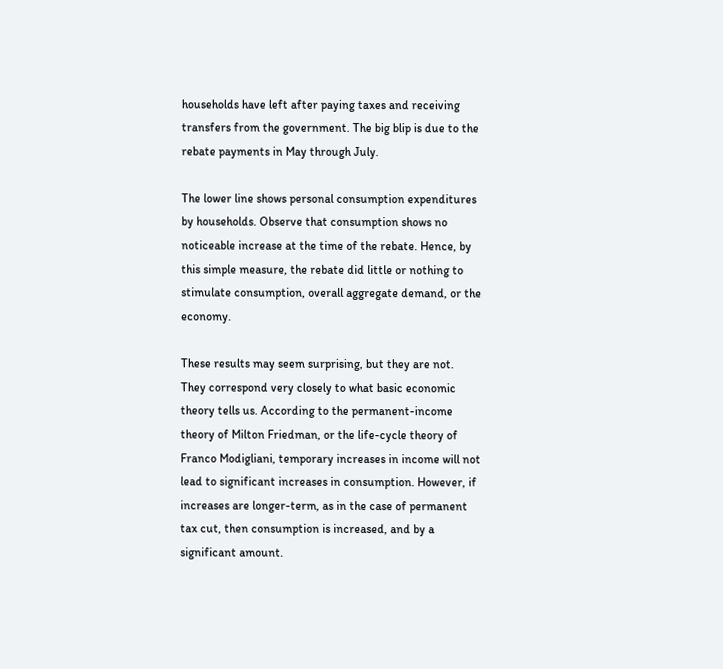households have left after paying taxes and receiving transfers from the government. The big blip is due to the rebate payments in May through July.

The lower line shows personal consumption expenditures by households. Observe that consumption shows no noticeable increase at the time of the rebate. Hence, by this simple measure, the rebate did little or nothing to stimulate consumption, overall aggregate demand, or the economy.

These results may seem surprising, but they are not. They correspond very closely to what basic economic theory tells us. According to the permanent-income theory of Milton Friedman, or the life-cycle theory of Franco Modigliani, temporary increases in income will not lead to significant increases in consumption. However, if increases are longer-term, as in the case of permanent tax cut, then consumption is increased, and by a significant amount.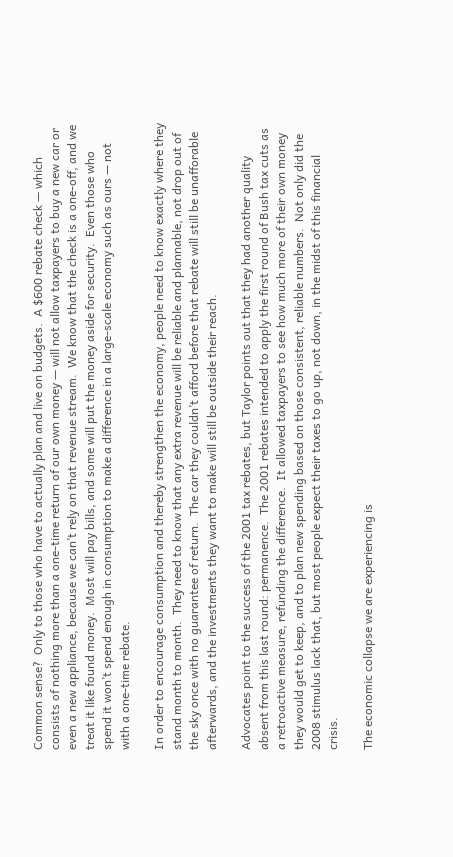Common sense?  Only to those who have to actually plan and live on budgets.  A $600 rebate check — which consists of nothing more than a one-time return of our own money — will not allow taxpayers to buy a new car or even a new appliance, because we can’t rely on that revenue stream.  We know that the check is a one-off, and we treat it like found money.  Most will pay bills, and some will put the money aside for security.  Even those who spend it won’t spend enough in consumption to make a difference in a large-scale economy such as ours — not with a one-time rebate.

In order to encourage consumption and thereby strengthen the economy, people need to know exactly where they stand month to month.  They need to know that any extra revenue will be reliable and plannable, not drop out of the sky once with no guarantee of return.  The car they couldn’t afford before that rebate will still be unafforable afterwards, and the investments they want to make will still be outside their reach.

Advocates point to the success of the 2001 tax rebates, but Taylor points out that they had another quality absent from this last round: permanence.  The 2001 rebates intended to apply the first round of Bush tax cuts as a retroactive measure, refunding the difference.  It allowed taxpayers to see how much more of their own money they would get to keep, and to plan new spending based on those consistent, reliable numbers.  Not only did the 2008 stimulus lack that, but most people expect their taxes to go up, not down, in the midst of this financial crisis.

The economic collapse we are experiencing is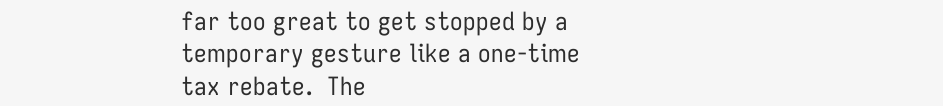far too great to get stopped by a temporary gesture like a one-time tax rebate.  The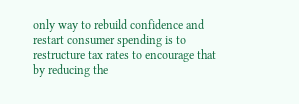only way to rebuild confidence and restart consumer spending is to restructure tax rates to encourage that by reducing the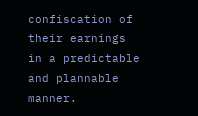confiscation of their earnings in a predictable and plannable manner.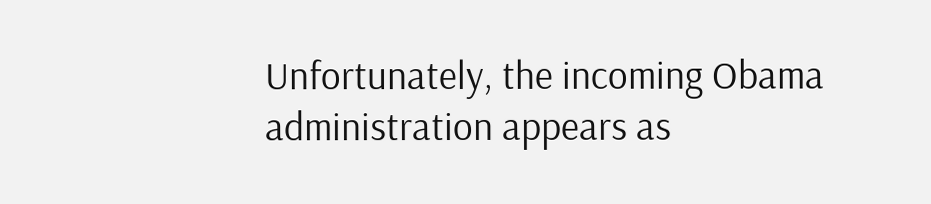Unfortunately, the incoming Obama administration appears as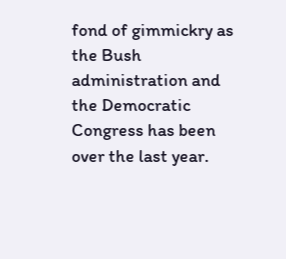fond of gimmickry as the Bush administration and the Democratic Congress has been over the last year.